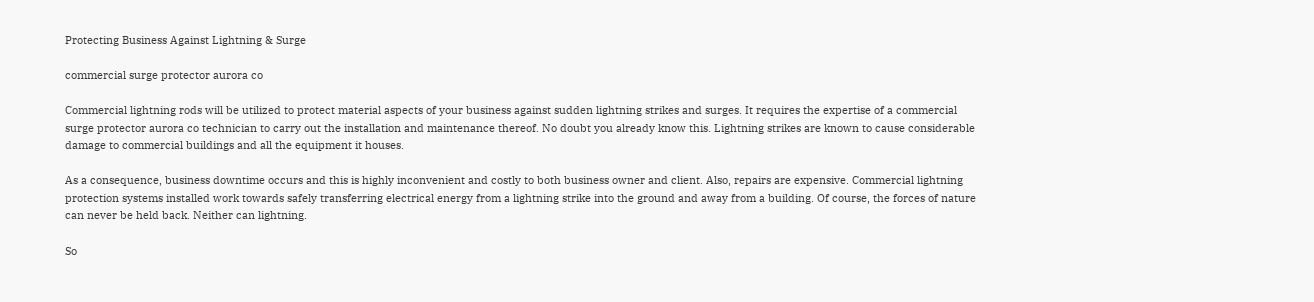Protecting Business Against Lightning & Surge

commercial surge protector aurora co

Commercial lightning rods will be utilized to protect material aspects of your business against sudden lightning strikes and surges. It requires the expertise of a commercial surge protector aurora co technician to carry out the installation and maintenance thereof. No doubt you already know this. Lightning strikes are known to cause considerable damage to commercial buildings and all the equipment it houses.

As a consequence, business downtime occurs and this is highly inconvenient and costly to both business owner and client. Also, repairs are expensive. Commercial lightning protection systems installed work towards safely transferring electrical energy from a lightning strike into the ground and away from a building. Of course, the forces of nature can never be held back. Neither can lightning.

So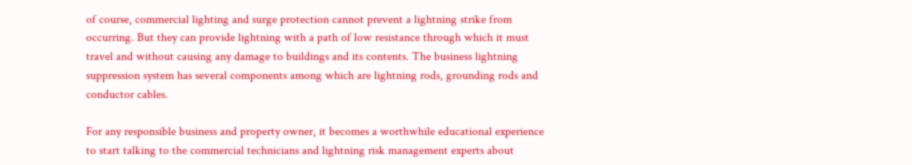of course, commercial lighting and surge protection cannot prevent a lightning strike from occurring. But they can provide lightning with a path of low resistance through which it must travel and without causing any damage to buildings and its contents. The business lightning suppression system has several components among which are lightning rods, grounding rods and conductor cables.

For any responsible business and property owner, it becomes a worthwhile educational experience to start talking to the commercial technicians and lightning risk management experts about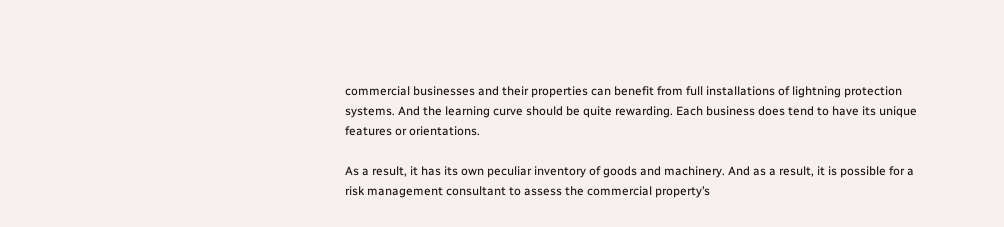commercial businesses and their properties can benefit from full installations of lightning protection systems. And the learning curve should be quite rewarding. Each business does tend to have its unique features or orientations.

As a result, it has its own peculiar inventory of goods and machinery. And as a result, it is possible for a risk management consultant to assess the commercial property’s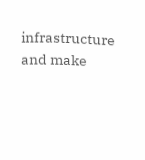infrastructure and make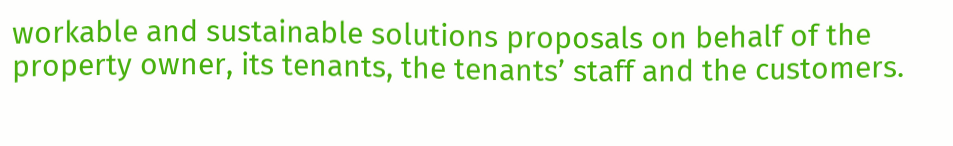workable and sustainable solutions proposals on behalf of the property owner, its tenants, the tenants’ staff and the customers.